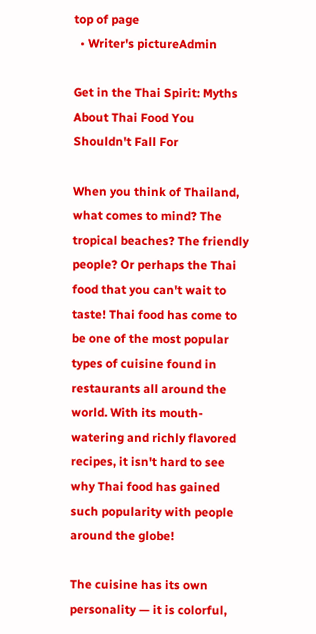top of page
  • Writer's pictureAdmin

Get in the Thai Spirit: Myths About Thai Food You Shouldn't Fall For

When you think of Thailand, what comes to mind? The tropical beaches? The friendly people? Or perhaps the Thai food that you can't wait to taste! Thai food has come to be one of the most popular types of cuisine found in restaurants all around the world. With its mouth-watering and richly flavored recipes, it isn't hard to see why Thai food has gained such popularity with people around the globe!

The cuisine has its own personality — it is colorful,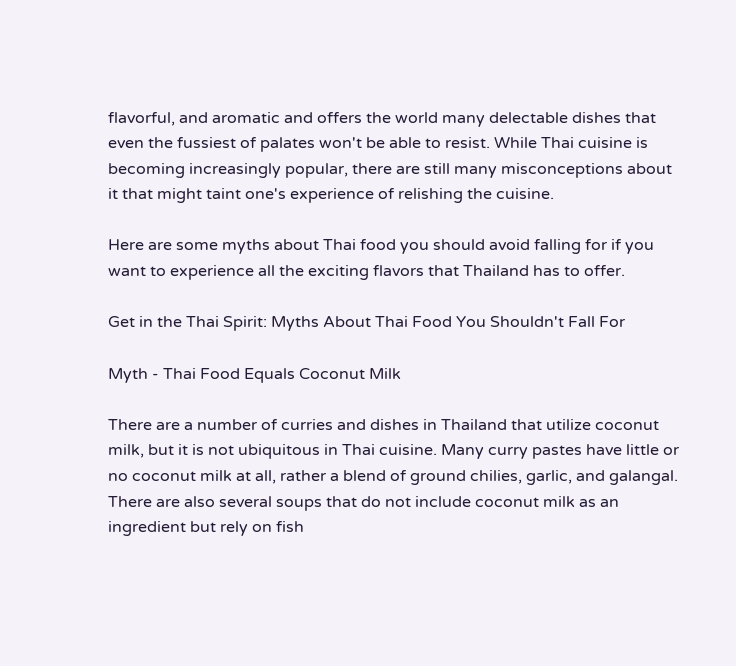flavorful, and aromatic and offers the world many delectable dishes that even the fussiest of palates won't be able to resist. While Thai cuisine is becoming increasingly popular, there are still many misconceptions about it that might taint one's experience of relishing the cuisine.

Here are some myths about Thai food you should avoid falling for if you want to experience all the exciting flavors that Thailand has to offer.

Get in the Thai Spirit: Myths About Thai Food You Shouldn't Fall For

Myth - Thai Food Equals Coconut Milk

There are a number of curries and dishes in Thailand that utilize coconut milk, but it is not ubiquitous in Thai cuisine. Many curry pastes have little or no coconut milk at all, rather a blend of ground chilies, garlic, and galangal. There are also several soups that do not include coconut milk as an ingredient but rely on fish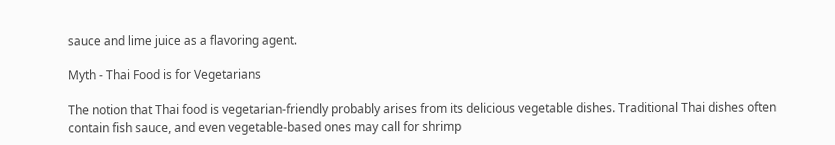sauce and lime juice as a flavoring agent.

Myth - Thai Food is for Vegetarians

The notion that Thai food is vegetarian-friendly probably arises from its delicious vegetable dishes. Traditional Thai dishes often contain fish sauce, and even vegetable-based ones may call for shrimp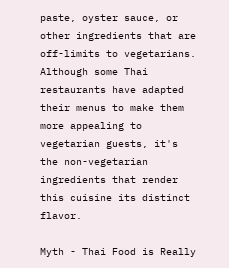paste, oyster sauce, or other ingredients that are off-limits to vegetarians. Although some Thai restaurants have adapted their menus to make them more appealing to vegetarian guests, it's the non-vegetarian ingredients that render this cuisine its distinct flavor.

Myth - Thai Food is Really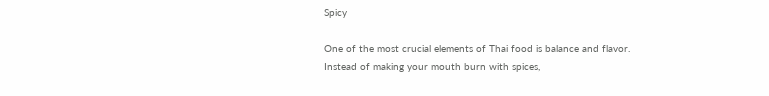Spicy

One of the most crucial elements of Thai food is balance and flavor. Instead of making your mouth burn with spices,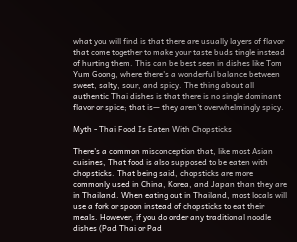what you will find is that there are usually layers of flavor that come together to make your taste buds tingle instead of hurting them. This can be best seen in dishes like Tom Yum Goong, where there's a wonderful balance between sweet, salty, sour, and spicy. The thing about all authentic Thai dishes is that there is no single dominant flavor or spice; that is— they aren't overwhelmingly spicy.

Myth - Thai Food Is Eaten With Chopsticks

There's a common misconception that, like most Asian cuisines, That food is also supposed to be eaten with chopsticks. That being said, chopsticks are more commonly used in China, Korea, and Japan than they are in Thailand. When eating out in Thailand, most locals will use a fork or spoon instead of chopsticks to eat their meals. However, if you do order any traditional noodle dishes (Pad Thai or Pad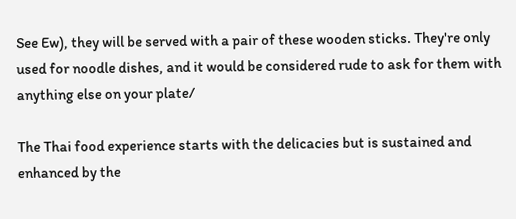See Ew), they will be served with a pair of these wooden sticks. They're only used for noodle dishes, and it would be considered rude to ask for them with anything else on your plate/

The Thai food experience starts with the delicacies but is sustained and enhanced by the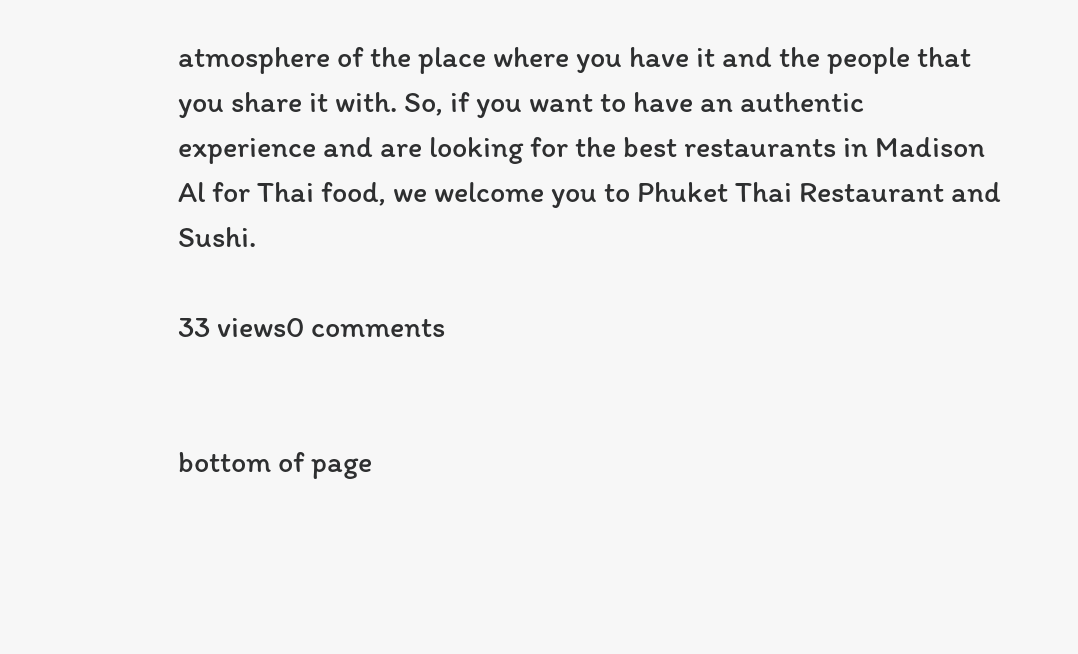atmosphere of the place where you have it and the people that you share it with. So, if you want to have an authentic experience and are looking for the best restaurants in Madison Al for Thai food, we welcome you to Phuket Thai Restaurant and Sushi.

33 views0 comments


bottom of page